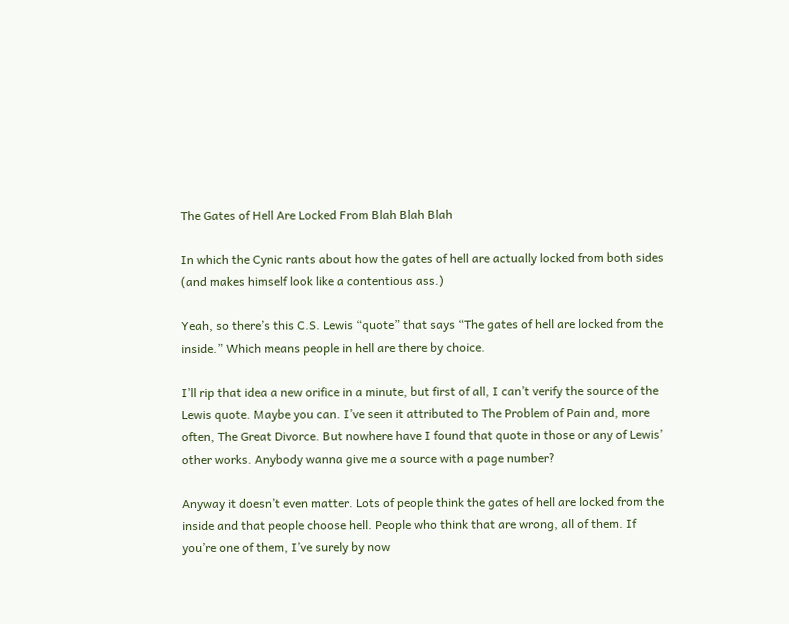The Gates of Hell Are Locked From Blah Blah Blah

In which the Cynic rants about how the gates of hell are actually locked from both sides (and makes himself look like a contentious ass.)

Yeah, so there’s this C.S. Lewis “quote” that says “The gates of hell are locked from the inside.” Which means people in hell are there by choice.

I’ll rip that idea a new orifice in a minute, but first of all, I can’t verify the source of the Lewis quote. Maybe you can. I’ve seen it attributed to The Problem of Pain and, more often, The Great Divorce. But nowhere have I found that quote in those or any of Lewis’ other works. Anybody wanna give me a source with a page number?

Anyway it doesn’t even matter. Lots of people think the gates of hell are locked from the inside and that people choose hell. People who think that are wrong, all of them. If you’re one of them, I’ve surely by now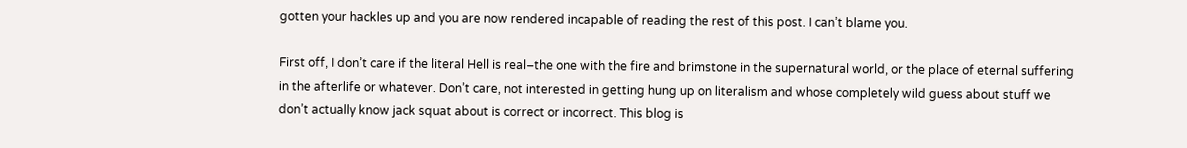gotten your hackles up and you are now rendered incapable of reading the rest of this post. I can’t blame you.

First off, I don’t care if the literal Hell is real–the one with the fire and brimstone in the supernatural world, or the place of eternal suffering in the afterlife or whatever. Don’t care, not interested in getting hung up on literalism and whose completely wild guess about stuff we don’t actually know jack squat about is correct or incorrect. This blog is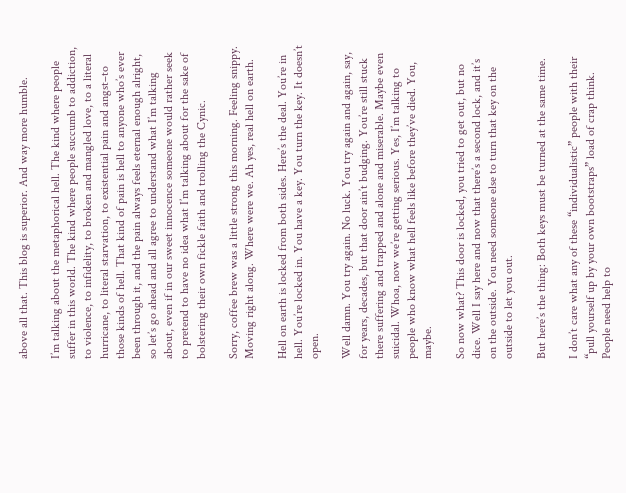above all that. This blog is superior. And way more humble.

I’m talking about the metaphorical hell. The kind where people suffer in this world. The kind where people succumb to addiction, to violence, to infidelity, to broken and mangled love, to a literal hurricane, to literal starvation, to existential pain and angst–to those kinds of hell. That kind of pain is hell to anyone who’s ever been through it, and the pain always feels eternal enough alright, so let’s go ahead and all agree to understand what I’m talking about, even if in our sweet innocence someone would rather seek to pretend to have no idea what I’m talking about for the sake of bolstering their own fickle faith and trolling the Cynic.

Sorry, coffee brew was a little strong this morning. Feeling snippy. Moving right along. Where were we. Ah yes, real hell on earth.

Hell on earth is locked from both sides. Here’s the deal. You’re in hell. You’re locked in. You have a key. You turn the key. It doesn’t open.

Well damn. You try again. No luck. You try again and again, say, for years, decades, but that door ain’t budging. You’re still stuck there suffering and trapped and alone and miserable. Maybe even suicidal. Whoa, now we’re getting serious. Yes, I’m talking to people who know what hell feels like before they’ve died. You, maybe.

So now what? This door is locked, you tried to get out, but no dice. Well I say here and now that there’s a second lock, and it’s on the outside. You need someone else to turn that key on the outside to let you out.

But here’s the thing: Both keys must be turned at the same time.

I don’t care what any of these “individualistic” people with their “pull yourself up by your own bootstraps” load of crap think. People need help to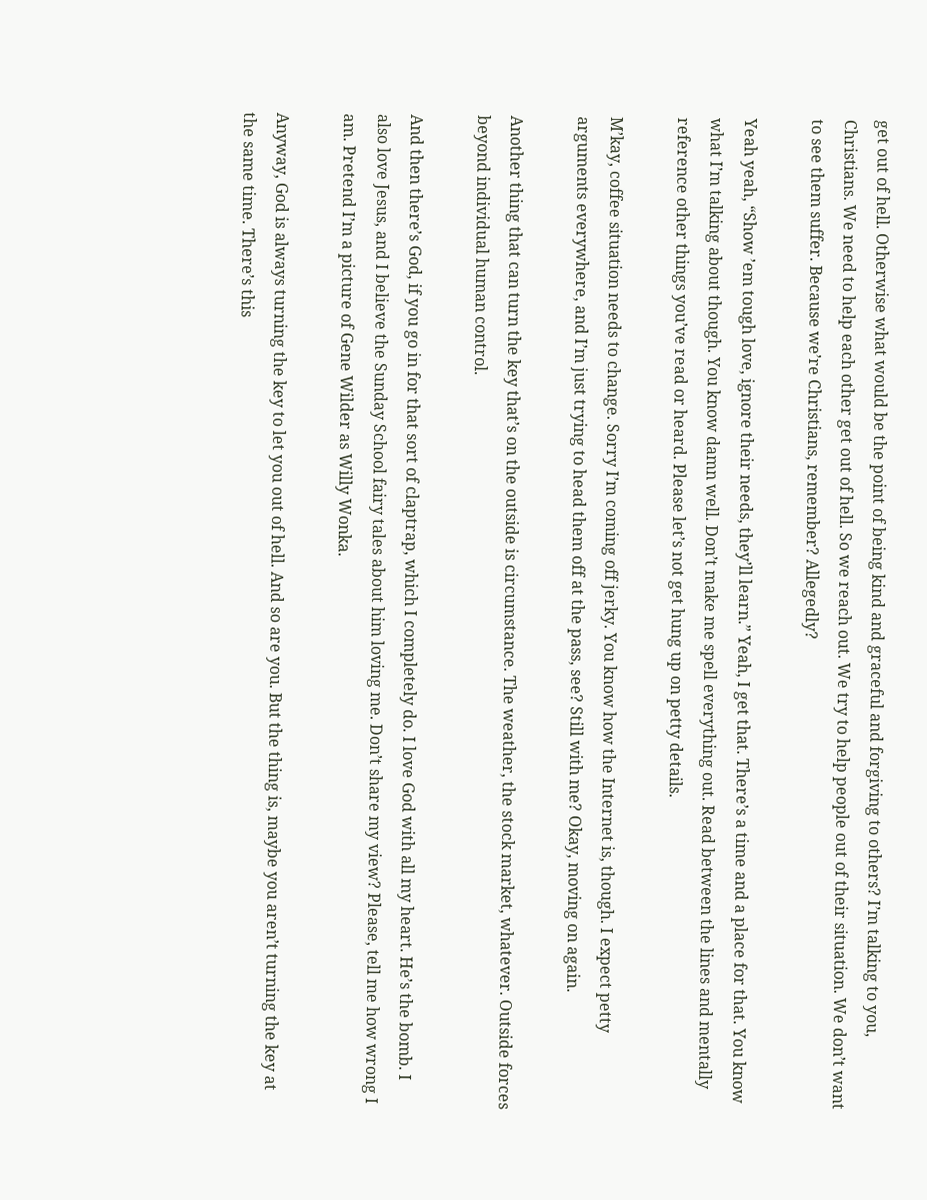get out of hell. Otherwise what would be the point of being kind and graceful and forgiving to others? I’m talking to you, Christians. We need to help each other get out of hell. So we reach out. We try to help people out of their situation. We don’t want to see them suffer. Because we’re Christians, remember? Allegedly?

Yeah yeah, “Show ’em tough love, ignore their needs, they’ll learn.” Yeah, I get that. There’s a time and a place for that. You know what I’m talking about though. You know damn well. Don’t make me spell everything out. Read between the lines and mentally reference other things you’ve read or heard. Please let’s not get hung up on petty details.

M’kay, coffee situation needs to change. Sorry I’m coming off jerky. You know how the Internet is, though. I expect petty arguments everywhere, and I’m just trying to head them off at the pass, see? Still with me? Okay, moving on again.

Another thing that can turn the key that’s on the outside is circumstance. The weather, the stock market, whatever. Outside forces beyond individual human control.

And then there’s God, if you go in for that sort of claptrap, which I completely do. I love God with all my heart. He’s the bomb. I also love Jesus, and I believe the Sunday School fairy tales about him loving me. Don’t share my view? Please, tell me how wrong I am. Pretend I’m a picture of Gene Wilder as Willy Wonka.

Anyway, God is always turning the key to let you out of hell. And so are you. But the thing is, maybe you aren’t turning the key at the same time. There’s this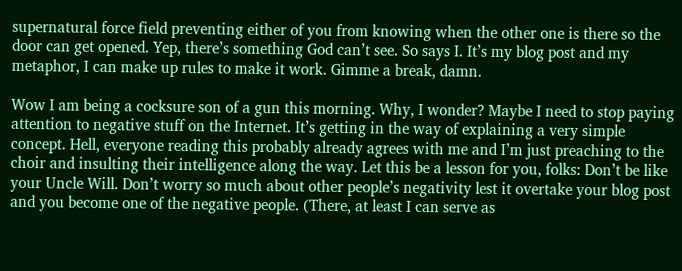supernatural force field preventing either of you from knowing when the other one is there so the door can get opened. Yep, there’s something God can’t see. So says I. It’s my blog post and my metaphor, I can make up rules to make it work. Gimme a break, damn.

Wow I am being a cocksure son of a gun this morning. Why, I wonder? Maybe I need to stop paying attention to negative stuff on the Internet. It’s getting in the way of explaining a very simple concept. Hell, everyone reading this probably already agrees with me and I’m just preaching to the choir and insulting their intelligence along the way. Let this be a lesson for you, folks: Don’t be like your Uncle Will. Don’t worry so much about other people’s negativity lest it overtake your blog post and you become one of the negative people. (There, at least I can serve as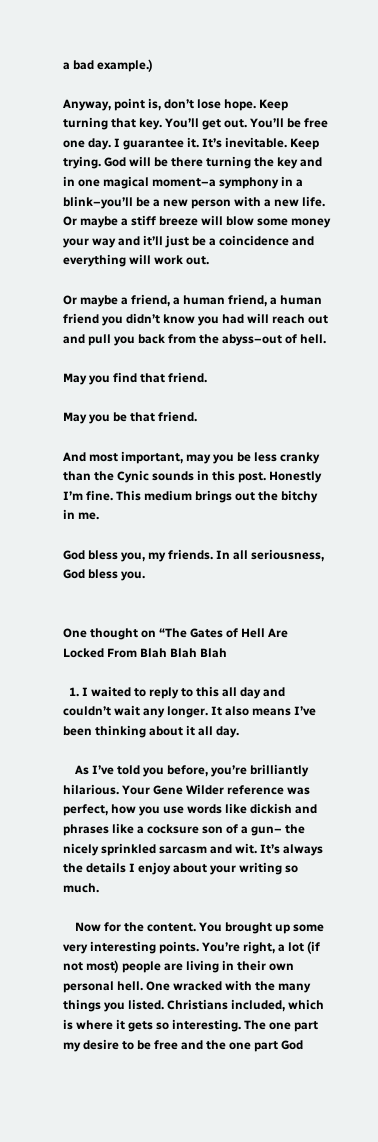a bad example.)

Anyway, point is, don’t lose hope. Keep turning that key. You’ll get out. You’ll be free one day. I guarantee it. It’s inevitable. Keep trying. God will be there turning the key and in one magical moment–a symphony in a blink–you’ll be a new person with a new life. Or maybe a stiff breeze will blow some money your way and it’ll just be a coincidence and everything will work out.

Or maybe a friend, a human friend, a human friend you didn’t know you had will reach out and pull you back from the abyss–out of hell.

May you find that friend.

May you be that friend.

And most important, may you be less cranky than the Cynic sounds in this post. Honestly I’m fine. This medium brings out the bitchy in me.

God bless you, my friends. In all seriousness, God bless you.


One thought on “The Gates of Hell Are Locked From Blah Blah Blah

  1. I waited to reply to this all day and couldn’t wait any longer. It also means I’ve been thinking about it all day.

    As I’ve told you before, you’re brilliantly hilarious. Your Gene Wilder reference was perfect, how you use words like dickish and phrases like a cocksure son of a gun– the nicely sprinkled sarcasm and wit. It’s always the details I enjoy about your writing so much.

    Now for the content. You brought up some very interesting points. You’re right, a lot (if not most) people are living in their own personal hell. One wracked with the many things you listed. Christians included, which is where it gets so interesting. The one part my desire to be free and the one part God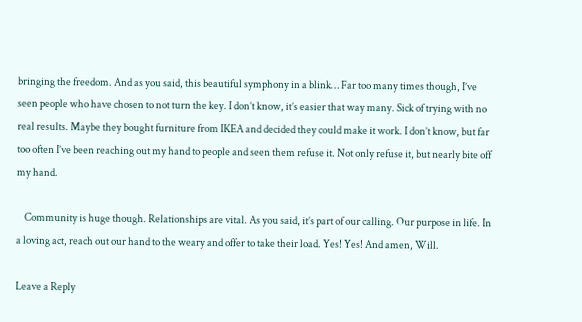bringing the freedom. And as you said, this beautiful symphony in a blink… Far too many times though, I’ve seen people who have chosen to not turn the key. I don’t know, it’s easier that way many. Sick of trying with no real results. Maybe they bought furniture from IKEA and decided they could make it work. I don’t know, but far too often I’ve been reaching out my hand to people and seen them refuse it. Not only refuse it, but nearly bite off my hand.

    Community is huge though. Relationships are vital. As you said, it’s part of our calling. Our purpose in life. In a loving act, reach out our hand to the weary and offer to take their load. Yes! Yes! And amen, Will.

Leave a Reply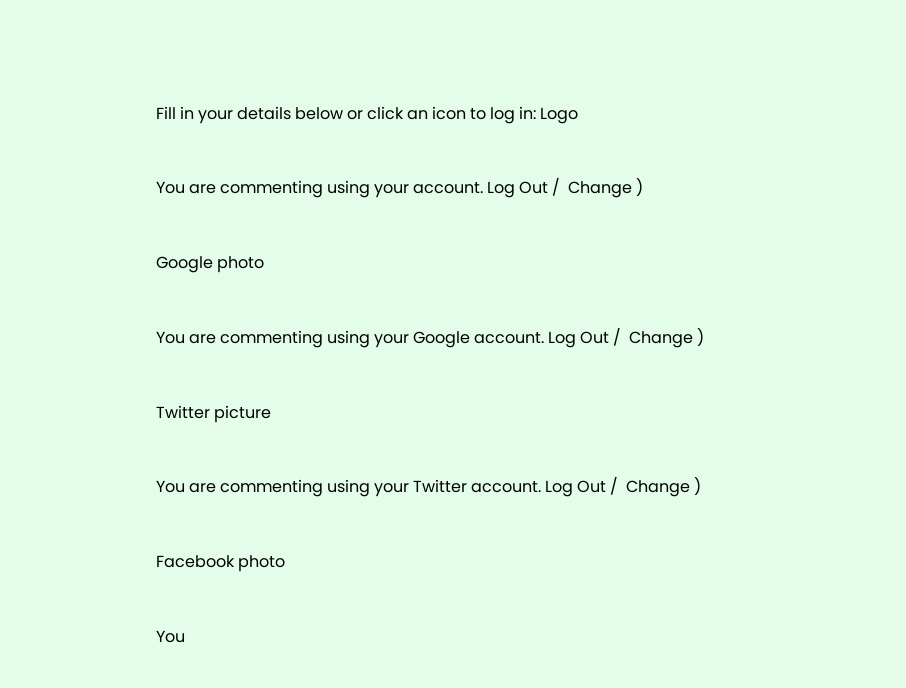Fill in your details below or click an icon to log in: Logo

You are commenting using your account. Log Out /  Change )

Google photo

You are commenting using your Google account. Log Out /  Change )

Twitter picture

You are commenting using your Twitter account. Log Out /  Change )

Facebook photo

You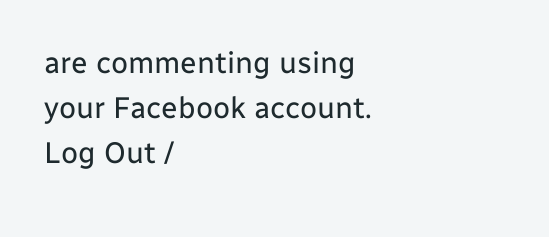are commenting using your Facebook account. Log Out /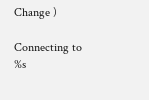Change )

Connecting to %s